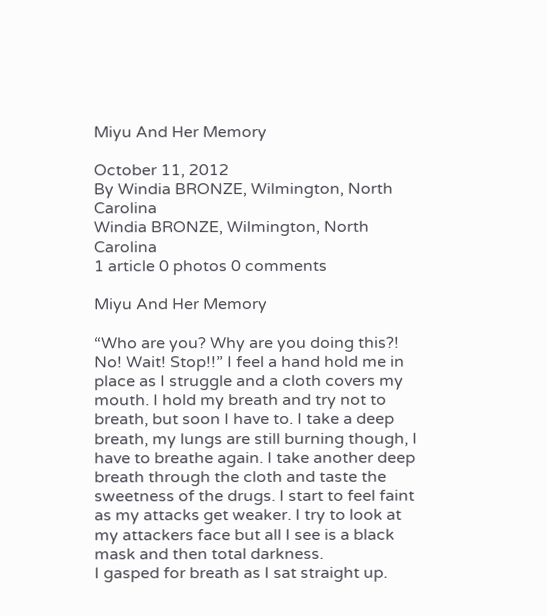Miyu And Her Memory

October 11, 2012
By Windia BRONZE, Wilmington, North Carolina
Windia BRONZE, Wilmington, North Carolina
1 article 0 photos 0 comments

Miyu And Her Memory

“Who are you? Why are you doing this?! No! Wait! Stop!!” I feel a hand hold me in place as I struggle and a cloth covers my mouth. I hold my breath and try not to breath, but soon I have to. I take a deep breath, my lungs are still burning though, I have to breathe again. I take another deep breath through the cloth and taste the sweetness of the drugs. I start to feel faint as my attacks get weaker. I try to look at my attackers face but all I see is a black mask and then total darkness.
I gasped for breath as I sat straight up.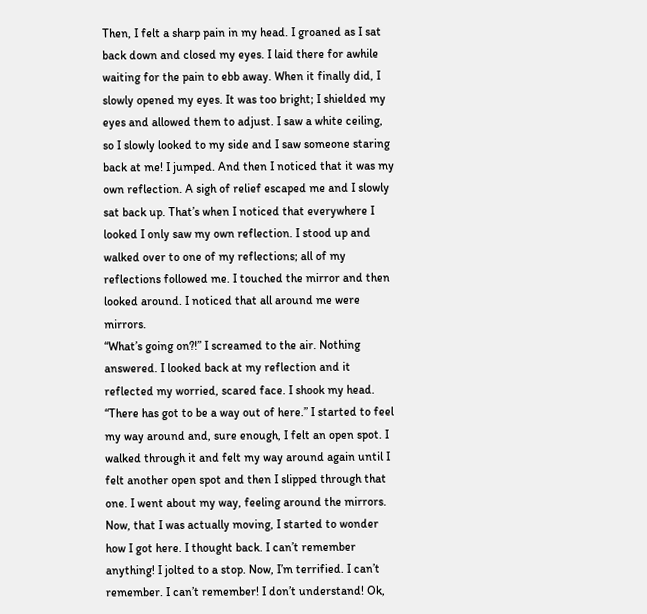Then, I felt a sharp pain in my head. I groaned as I sat back down and closed my eyes. I laid there for awhile waiting for the pain to ebb away. When it finally did, I slowly opened my eyes. It was too bright; I shielded my eyes and allowed them to adjust. I saw a white ceiling, so I slowly looked to my side and I saw someone staring back at me! I jumped. And then I noticed that it was my own reflection. A sigh of relief escaped me and I slowly sat back up. That’s when I noticed that everywhere I looked I only saw my own reflection. I stood up and walked over to one of my reflections; all of my reflections followed me. I touched the mirror and then looked around. I noticed that all around me were mirrors.
“What’s going on?!” I screamed to the air. Nothing answered. I looked back at my reflection and it reflected my worried, scared face. I shook my head. “There has got to be a way out of here.” I started to feel my way around and, sure enough, I felt an open spot. I walked through it and felt my way around again until I felt another open spot and then I slipped through that one. I went about my way, feeling around the mirrors. Now, that I was actually moving, I started to wonder how I got here. I thought back. I can’t remember anything! I jolted to a stop. Now, I’m terrified. I can’t remember. I can’t remember! I don’t understand! Ok,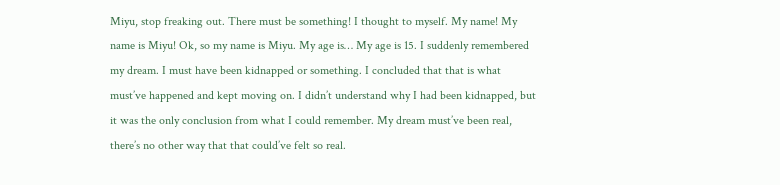Miyu, stop freaking out. There must be something! I thought to myself. My name! My name is Miyu! Ok, so my name is Miyu. My age is… My age is 15. I suddenly remembered my dream. I must have been kidnapped or something. I concluded that that is what must’ve happened and kept moving on. I didn’t understand why I had been kidnapped, but it was the only conclusion from what I could remember. My dream must’ve been real, there’s no other way that that could’ve felt so real.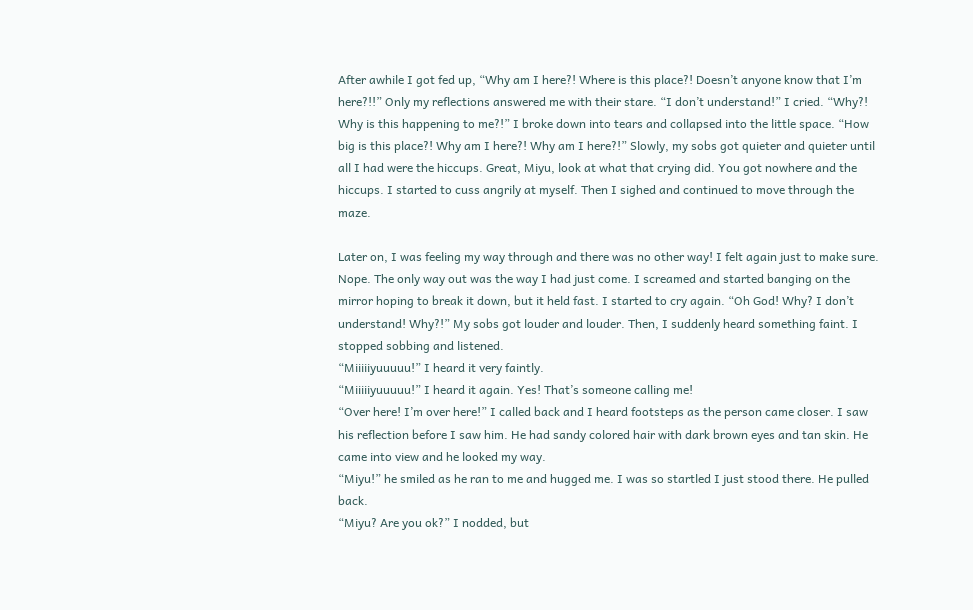After awhile I got fed up, “Why am I here?! Where is this place?! Doesn’t anyone know that I’m here?!!” Only my reflections answered me with their stare. “I don’t understand!” I cried. “Why?! Why is this happening to me?!” I broke down into tears and collapsed into the little space. “How big is this place?! Why am I here?! Why am I here?!” Slowly, my sobs got quieter and quieter until all I had were the hiccups. Great, Miyu, look at what that crying did. You got nowhere and the hiccups. I started to cuss angrily at myself. Then I sighed and continued to move through the maze.

Later on, I was feeling my way through and there was no other way! I felt again just to make sure. Nope. The only way out was the way I had just come. I screamed and started banging on the mirror hoping to break it down, but it held fast. I started to cry again. “Oh God! Why? I don’t understand! Why?!” My sobs got louder and louder. Then, I suddenly heard something faint. I stopped sobbing and listened.
“Miiiiiyuuuuu!” I heard it very faintly.
“Miiiiiyuuuuu!” I heard it again. Yes! That’s someone calling me!
“Over here! I’m over here!” I called back and I heard footsteps as the person came closer. I saw his reflection before I saw him. He had sandy colored hair with dark brown eyes and tan skin. He came into view and he looked my way.
“Miyu!” he smiled as he ran to me and hugged me. I was so startled I just stood there. He pulled back.
“Miyu? Are you ok?” I nodded, but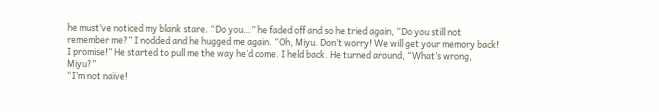he must’ve noticed my blank stare. “Do you…” he faded off and so he tried again, “Do you still not remember me?” I nodded and he hugged me again. “Oh, Miyu. Don’t worry! We will get your memory back! I promise!” He started to pull me the way he’d come. I held back. He turned around, “What’s wrong, Miyu?”
“I’m not naïve!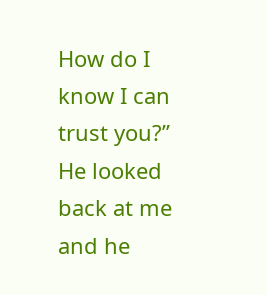How do I know I can trust you?” He looked back at me and he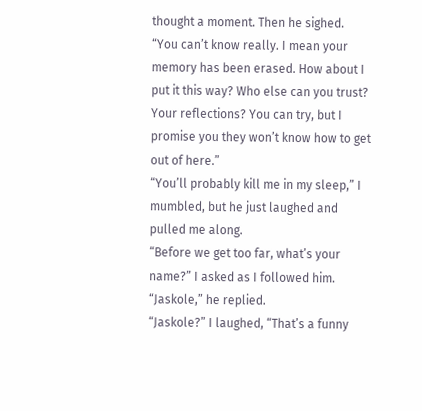thought a moment. Then he sighed.
“You can’t know really. I mean your memory has been erased. How about I put it this way? Who else can you trust? Your reflections? You can try, but I promise you they won’t know how to get out of here.”
“You’ll probably kill me in my sleep,” I mumbled, but he just laughed and pulled me along.
“Before we get too far, what’s your name?” I asked as I followed him.
“Jaskole,” he replied.
“Jaskole?” I laughed, “That’s a funny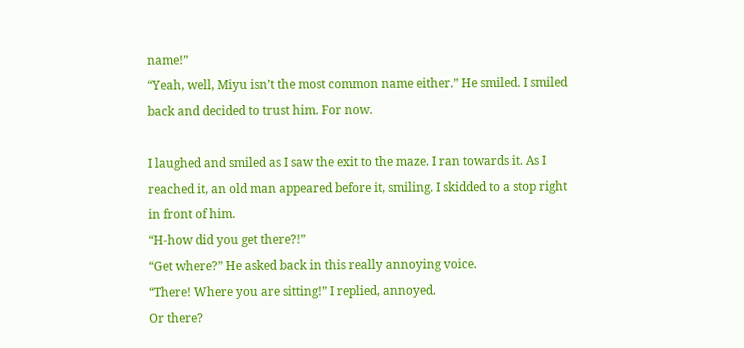name!”
“Yeah, well, Miyu isn’t the most common name either.” He smiled. I smiled back and decided to trust him. For now.

I laughed and smiled as I saw the exit to the maze. I ran towards it. As I reached it, an old man appeared before it, smiling. I skidded to a stop right in front of him.
“H-how did you get there?!”
“Get where?” He asked back in this really annoying voice.
“There! Where you are sitting!” I replied, annoyed.
Or there?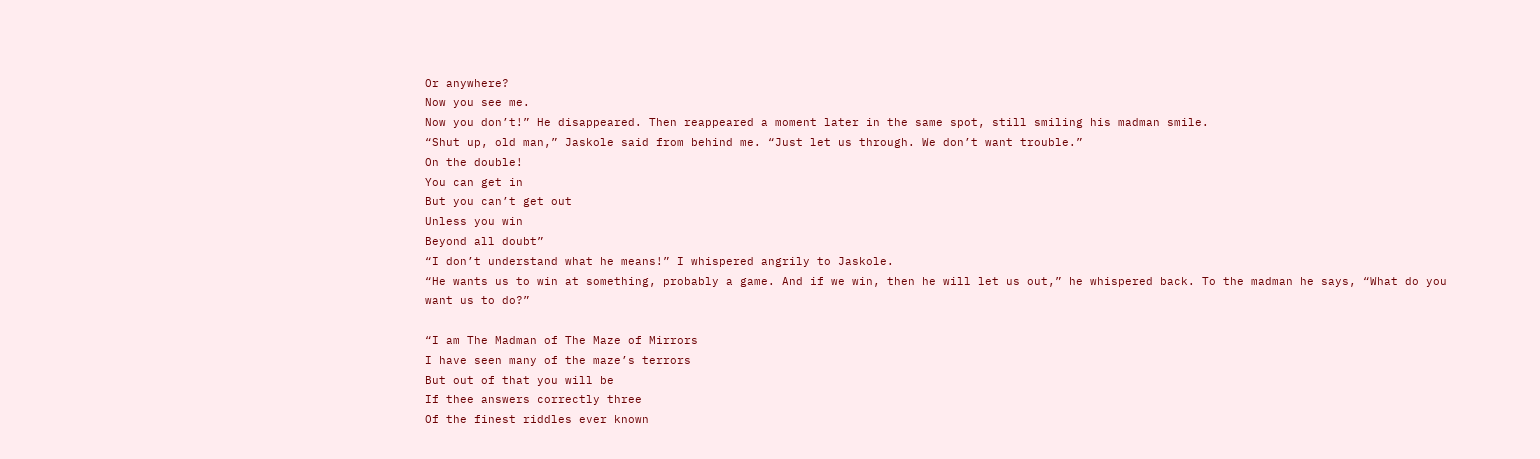Or anywhere?
Now you see me.
Now you don’t!” He disappeared. Then reappeared a moment later in the same spot, still smiling his madman smile.
“Shut up, old man,” Jaskole said from behind me. “Just let us through. We don’t want trouble.”
On the double!
You can get in
But you can’t get out
Unless you win
Beyond all doubt”
“I don’t understand what he means!” I whispered angrily to Jaskole.
“He wants us to win at something, probably a game. And if we win, then he will let us out,” he whispered back. To the madman he says, “What do you want us to do?”

“I am The Madman of The Maze of Mirrors
I have seen many of the maze’s terrors
But out of that you will be
If thee answers correctly three
Of the finest riddles ever known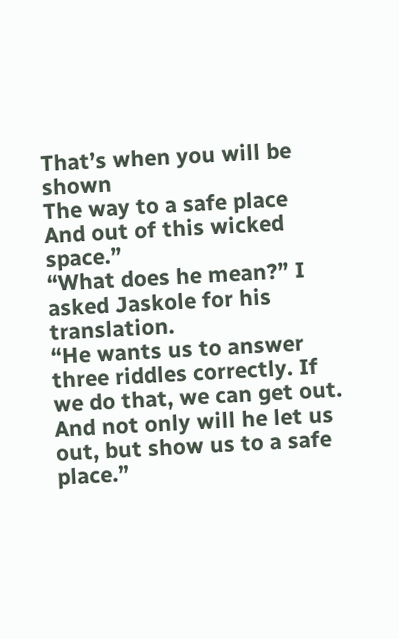That’s when you will be shown
The way to a safe place
And out of this wicked space.”
“What does he mean?” I asked Jaskole for his translation.
“He wants us to answer three riddles correctly. If we do that, we can get out. And not only will he let us out, but show us to a safe place.”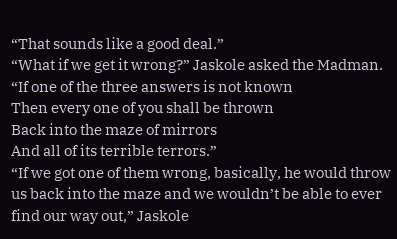“That sounds like a good deal.”
“What if we get it wrong?” Jaskole asked the Madman.
“If one of the three answers is not known
Then every one of you shall be thrown
Back into the maze of mirrors
And all of its terrible terrors.”
“If we got one of them wrong, basically, he would throw us back into the maze and we wouldn’t be able to ever find our way out,” Jaskole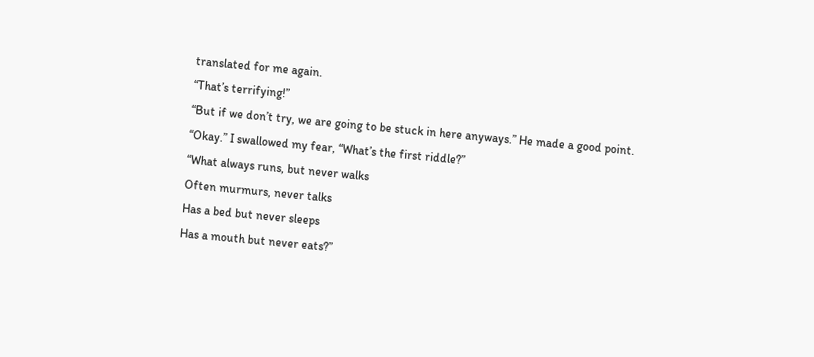translated for me again.
“That’s terrifying!”
“But if we don’t try, we are going to be stuck in here anyways.” He made a good point.
“Okay.” I swallowed my fear, “What’s the first riddle?”
“What always runs, but never walks
Often murmurs, never talks
Has a bed but never sleeps
Has a mouth but never eats?”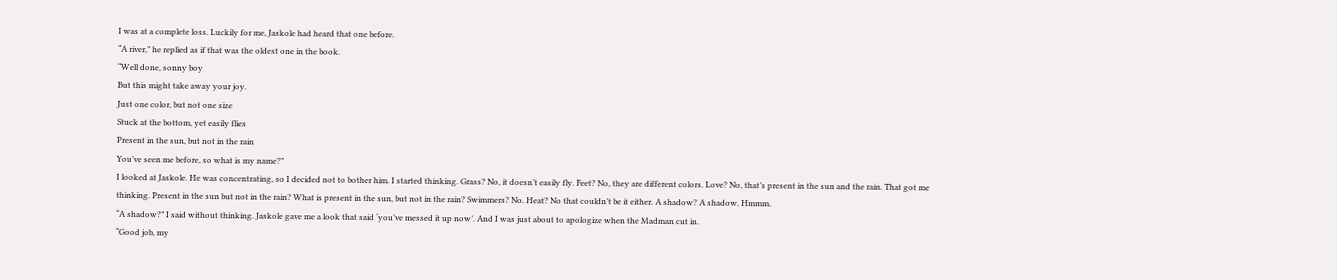I was at a complete loss. Luckily for me, Jaskole had heard that one before.
“A river,” he replied as if that was the oldest one in the book.
“Well done, sonny boy
But this might take away your joy.
Just one color, but not one size
Stuck at the bottom, yet easily flies
Present in the sun, but not in the rain
You’ve seen me before, so what is my name?”
I looked at Jaskole. He was concentrating, so I decided not to bother him. I started thinking. Grass? No, it doesn’t easily fly. Feet? No, they are different colors. Love? No, that’s present in the sun and the rain. That got me thinking. Present in the sun but not in the rain? What is present in the sun, but not in the rain? Swimmers? No. Heat? No that couldn’t be it either. A shadow? A shadow. Hmmm.
“A shadow?” I said without thinking. Jaskole gave me a look that said ‘you’ve messed it up now’. And I was just about to apologize when the Madman cut in.
“Good job, my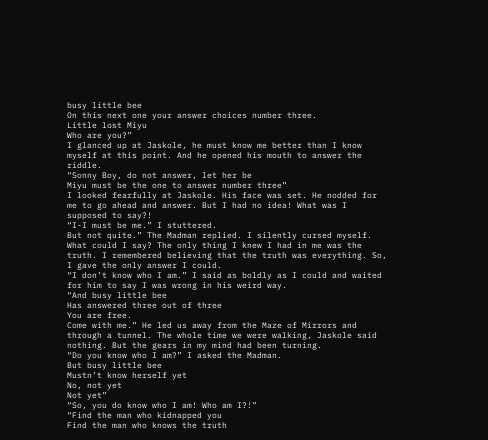busy little bee
On this next one your answer choices number three.
Little lost Miyu
Who are you?”
I glanced up at Jaskole, he must know me better than I know myself at this point. And he opened his mouth to answer the riddle.
“Sonny Boy, do not answer, let her be
Miyu must be the one to answer number three”
I looked fearfully at Jaskole. His face was set. He nodded for me to go ahead and answer. But I had no idea! What was I supposed to say?!
“I-I must be me.” I stuttered.
But not quite.” The Madman replied. I silently cursed myself. What could I say? The only thing I knew I had in me was the truth. I remembered believing that the truth was everything. So, I gave the only answer I could.
“I don’t know who I am.” I said as boldly as I could and waited for him to say I was wrong in his weird way.
“And busy little bee
Has answered three out of three
You are free.
Come with me.” He led us away from the Maze of Mirrors and through a tunnel. The whole time we were walking, Jaskole said nothing. But the gears in my mind had been turning.
“Do you know who I am?” I asked the Madman.
But busy little bee
Mustn’t know herself yet
No, not yet
Not yet”
“So, you do know who I am! Who am I?!”
“Find the man who kidnapped you
Find the man who knows the truth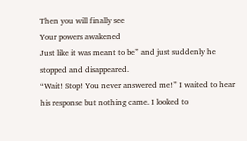Then you will finally see
Your powers awakened
Just like it was meant to be” and just suddenly he stopped and disappeared.
“Wait! Stop! You never answered me!” I waited to hear his response but nothing came. I looked to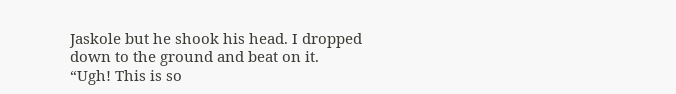Jaskole but he shook his head. I dropped down to the ground and beat on it.
“Ugh! This is so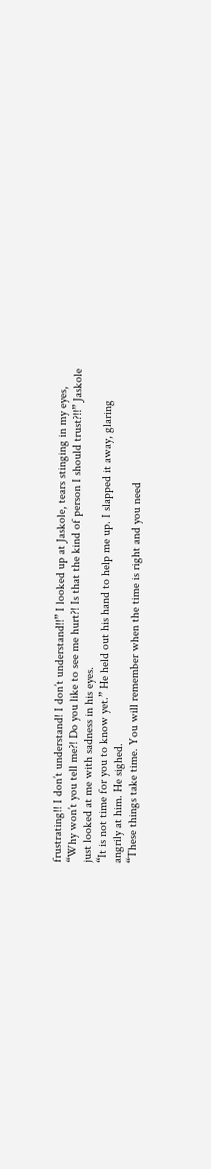frustrating!! I don’t understand! I don’t understand!!” I looked up at Jaskole, tears stinging in my eyes, “Why won’t you tell me?! Do you like to see me hurt?! Is that the kind of person I should trust?!!” Jaskole just looked at me with sadness in his eyes.
“It is not time for you to know yet.” He held out his hand to help me up. I slapped it away, glaring angrily at him. He sighed.
“These things take time. You will remember when the time is right and you need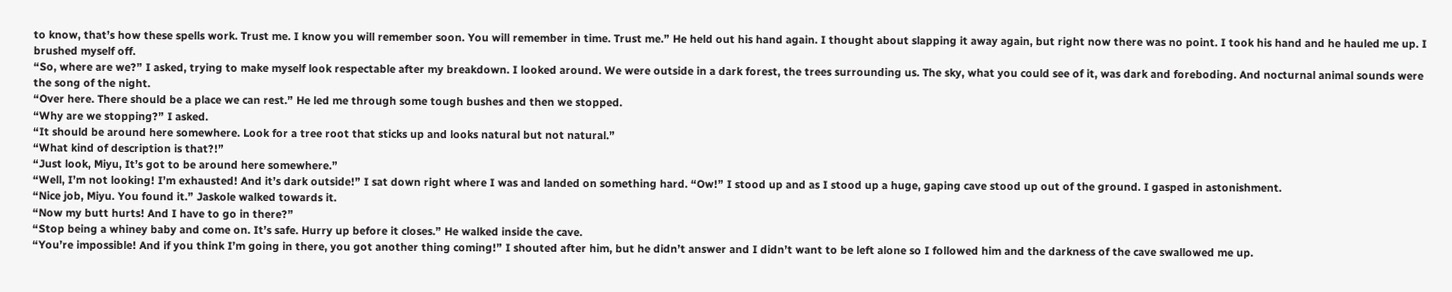to know, that’s how these spells work. Trust me. I know you will remember soon. You will remember in time. Trust me.” He held out his hand again. I thought about slapping it away again, but right now there was no point. I took his hand and he hauled me up. I brushed myself off.
“So, where are we?” I asked, trying to make myself look respectable after my breakdown. I looked around. We were outside in a dark forest, the trees surrounding us. The sky, what you could see of it, was dark and foreboding. And nocturnal animal sounds were the song of the night.
“Over here. There should be a place we can rest.” He led me through some tough bushes and then we stopped.
“Why are we stopping?” I asked.
“It should be around here somewhere. Look for a tree root that sticks up and looks natural but not natural.”
“What kind of description is that?!”
“Just look, Miyu, It’s got to be around here somewhere.”
“Well, I’m not looking! I’m exhausted! And it’s dark outside!” I sat down right where I was and landed on something hard. “Ow!” I stood up and as I stood up a huge, gaping cave stood up out of the ground. I gasped in astonishment.
“Nice job, Miyu. You found it.” Jaskole walked towards it.
“Now my butt hurts! And I have to go in there?”
“Stop being a whiney baby and come on. It’s safe. Hurry up before it closes.” He walked inside the cave.
“You’re impossible! And if you think I’m going in there, you got another thing coming!” I shouted after him, but he didn’t answer and I didn’t want to be left alone so I followed him and the darkness of the cave swallowed me up.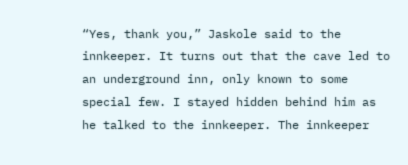“Yes, thank you,” Jaskole said to the innkeeper. It turns out that the cave led to an underground inn, only known to some special few. I stayed hidden behind him as he talked to the innkeeper. The innkeeper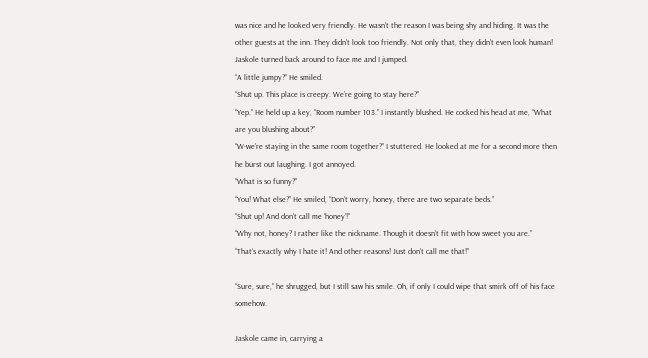was nice and he looked very friendly. He wasn’t the reason I was being shy and hiding. It was the other guests at the inn. They didn’t look too friendly. Not only that, they didn’t even look human! Jaskole turned back around to face me and I jumped.
“A little jumpy?” He smiled.
“Shut up. This place is creepy. We’re going to stay here?”
“Yep.” He held up a key, “Room number 103.” I instantly blushed. He cocked his head at me, “What are you blushing about?”
“W-we’re staying in the same room together?” I stuttered. He looked at me for a second more then he burst out laughing. I got annoyed.
“What is so funny?”
“You! What else?” He smiled, “Don’t worry, honey, there are two separate beds.”
“Shut up! And don’t call me ‘honey’!”
“Why not, honey? I rather like the nickname. Though it doesn’t fit with how sweet you are.”
“That’s exactly why I hate it! And other reasons! Just don’t call me that!”

“Sure, sure,” he shrugged, but I still saw his smile. Oh, if only I could wipe that smirk off of his face somehow.

Jaskole came in, carrying a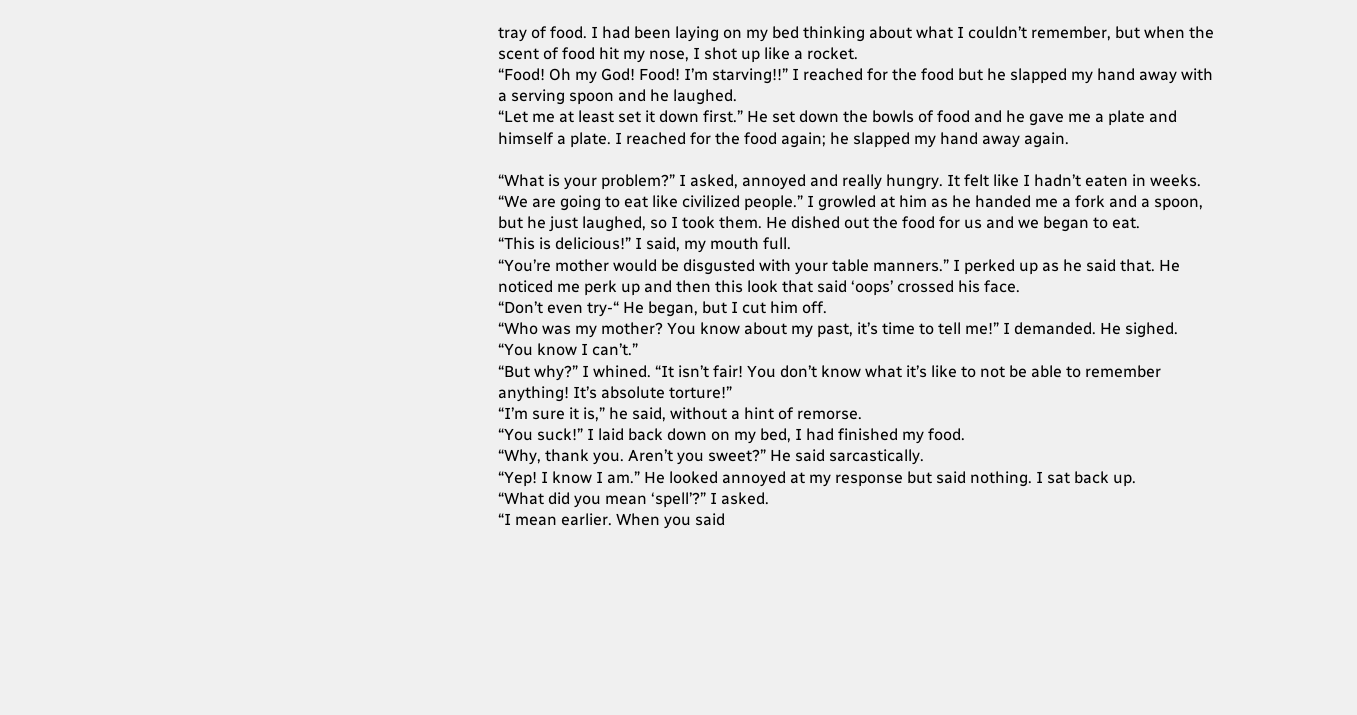tray of food. I had been laying on my bed thinking about what I couldn’t remember, but when the scent of food hit my nose, I shot up like a rocket.
“Food! Oh my God! Food! I’m starving!!” I reached for the food but he slapped my hand away with a serving spoon and he laughed.
“Let me at least set it down first.” He set down the bowls of food and he gave me a plate and himself a plate. I reached for the food again; he slapped my hand away again.

“What is your problem?” I asked, annoyed and really hungry. It felt like I hadn’t eaten in weeks.
“We are going to eat like civilized people.” I growled at him as he handed me a fork and a spoon, but he just laughed, so I took them. He dished out the food for us and we began to eat.
“This is delicious!” I said, my mouth full.
“You’re mother would be disgusted with your table manners.” I perked up as he said that. He noticed me perk up and then this look that said ‘oops’ crossed his face.
“Don’t even try-“ He began, but I cut him off.
“Who was my mother? You know about my past, it’s time to tell me!” I demanded. He sighed.
“You know I can’t.”
“But why?” I whined. “It isn’t fair! You don’t know what it’s like to not be able to remember anything! It’s absolute torture!”
“I’m sure it is,” he said, without a hint of remorse.
“You suck!” I laid back down on my bed, I had finished my food.
“Why, thank you. Aren’t you sweet?” He said sarcastically.
“Yep! I know I am.” He looked annoyed at my response but said nothing. I sat back up.
“What did you mean ‘spell’?” I asked.
“I mean earlier. When you said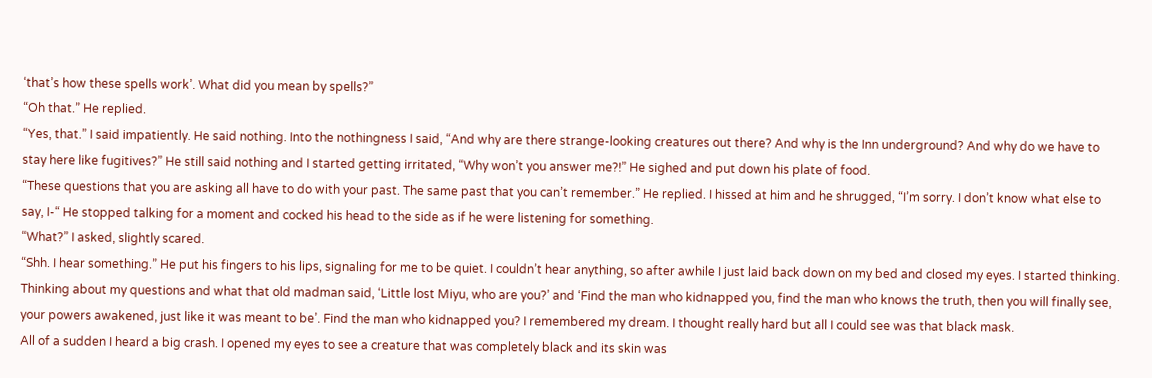‘that’s how these spells work’. What did you mean by spells?”
“Oh that.” He replied.
“Yes, that.” I said impatiently. He said nothing. Into the nothingness I said, “And why are there strange-looking creatures out there? And why is the Inn underground? And why do we have to stay here like fugitives?” He still said nothing and I started getting irritated, “Why won’t you answer me?!” He sighed and put down his plate of food.
“These questions that you are asking all have to do with your past. The same past that you can’t remember.” He replied. I hissed at him and he shrugged, “I’m sorry. I don’t know what else to say, I-“ He stopped talking for a moment and cocked his head to the side as if he were listening for something.
“What?” I asked, slightly scared.
“Shh. I hear something.” He put his fingers to his lips, signaling for me to be quiet. I couldn’t hear anything, so after awhile I just laid back down on my bed and closed my eyes. I started thinking. Thinking about my questions and what that old madman said, ‘Little lost Miyu, who are you?’ and ‘Find the man who kidnapped you, find the man who knows the truth, then you will finally see, your powers awakened, just like it was meant to be’. Find the man who kidnapped you? I remembered my dream. I thought really hard but all I could see was that black mask.
All of a sudden I heard a big crash. I opened my eyes to see a creature that was completely black and its skin was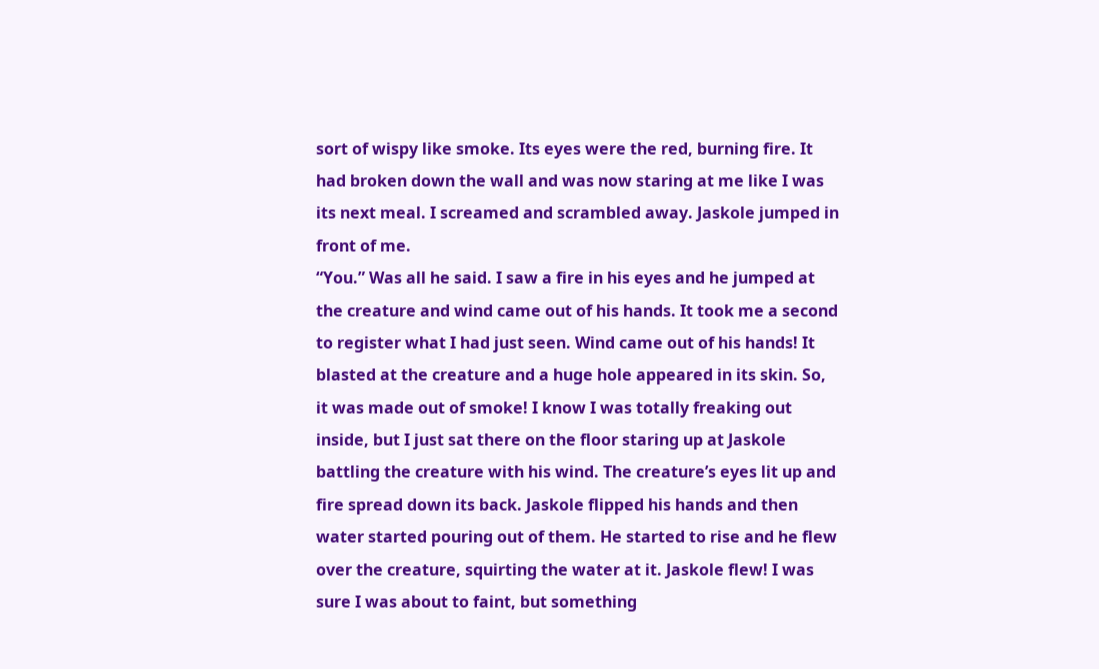sort of wispy like smoke. Its eyes were the red, burning fire. It had broken down the wall and was now staring at me like I was its next meal. I screamed and scrambled away. Jaskole jumped in front of me.
“You.” Was all he said. I saw a fire in his eyes and he jumped at the creature and wind came out of his hands. It took me a second to register what I had just seen. Wind came out of his hands! It blasted at the creature and a huge hole appeared in its skin. So, it was made out of smoke! I know I was totally freaking out inside, but I just sat there on the floor staring up at Jaskole battling the creature with his wind. The creature’s eyes lit up and fire spread down its back. Jaskole flipped his hands and then water started pouring out of them. He started to rise and he flew over the creature, squirting the water at it. Jaskole flew! I was sure I was about to faint, but something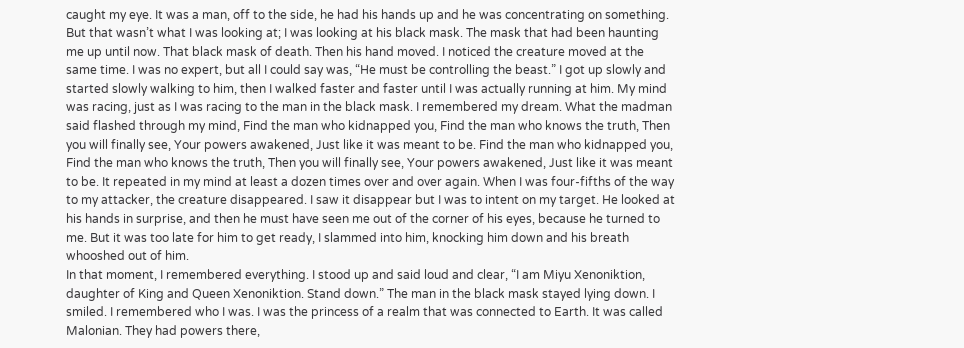caught my eye. It was a man, off to the side, he had his hands up and he was concentrating on something. But that wasn’t what I was looking at; I was looking at his black mask. The mask that had been haunting me up until now. That black mask of death. Then his hand moved. I noticed the creature moved at the same time. I was no expert, but all I could say was, “He must be controlling the beast.” I got up slowly and started slowly walking to him, then I walked faster and faster until I was actually running at him. My mind was racing, just as I was racing to the man in the black mask. I remembered my dream. What the madman said flashed through my mind, Find the man who kidnapped you, Find the man who knows the truth, Then you will finally see, Your powers awakened, Just like it was meant to be. Find the man who kidnapped you, Find the man who knows the truth, Then you will finally see, Your powers awakened, Just like it was meant to be. It repeated in my mind at least a dozen times over and over again. When I was four-fifths of the way to my attacker, the creature disappeared. I saw it disappear but I was to intent on my target. He looked at his hands in surprise, and then he must have seen me out of the corner of his eyes, because he turned to me. But it was too late for him to get ready, I slammed into him, knocking him down and his breath whooshed out of him.
In that moment, I remembered everything. I stood up and said loud and clear, “I am Miyu Xenoniktion, daughter of King and Queen Xenoniktion. Stand down.” The man in the black mask stayed lying down. I smiled. I remembered who I was. I was the princess of a realm that was connected to Earth. It was called Malonian. They had powers there,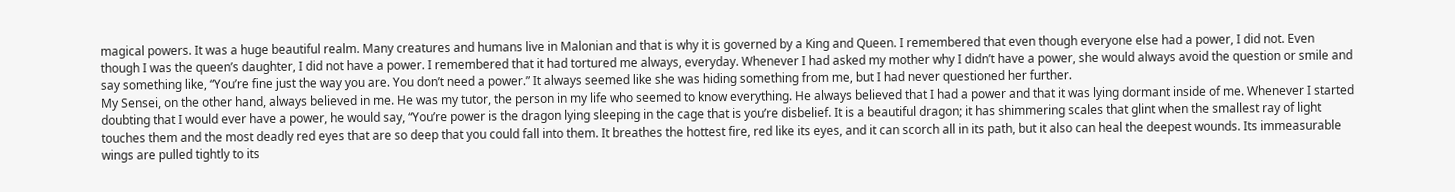magical powers. It was a huge beautiful realm. Many creatures and humans live in Malonian and that is why it is governed by a King and Queen. I remembered that even though everyone else had a power, I did not. Even though I was the queen’s daughter, I did not have a power. I remembered that it had tortured me always, everyday. Whenever I had asked my mother why I didn’t have a power, she would always avoid the question or smile and say something like, “You’re fine just the way you are. You don’t need a power.” It always seemed like she was hiding something from me, but I had never questioned her further.
My Sensei, on the other hand, always believed in me. He was my tutor, the person in my life who seemed to know everything. He always believed that I had a power and that it was lying dormant inside of me. Whenever I started doubting that I would ever have a power, he would say, “You’re power is the dragon lying sleeping in the cage that is you’re disbelief. It is a beautiful dragon; it has shimmering scales that glint when the smallest ray of light touches them and the most deadly red eyes that are so deep that you could fall into them. It breathes the hottest fire, red like its eyes, and it can scorch all in its path, but it also can heal the deepest wounds. Its immeasurable wings are pulled tightly to its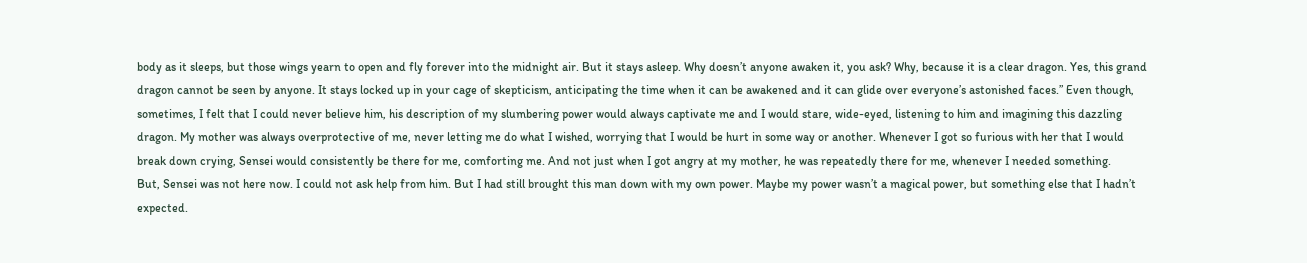body as it sleeps, but those wings yearn to open and fly forever into the midnight air. But it stays asleep. Why doesn’t anyone awaken it, you ask? Why, because it is a clear dragon. Yes, this grand dragon cannot be seen by anyone. It stays locked up in your cage of skepticism, anticipating the time when it can be awakened and it can glide over everyone’s astonished faces.” Even though, sometimes, I felt that I could never believe him, his description of my slumbering power would always captivate me and I would stare, wide-eyed, listening to him and imagining this dazzling dragon. My mother was always overprotective of me, never letting me do what I wished, worrying that I would be hurt in some way or another. Whenever I got so furious with her that I would break down crying, Sensei would consistently be there for me, comforting me. And not just when I got angry at my mother, he was repeatedly there for me, whenever I needed something.
But, Sensei was not here now. I could not ask help from him. But I had still brought this man down with my own power. Maybe my power wasn’t a magical power, but something else that I hadn’t expected.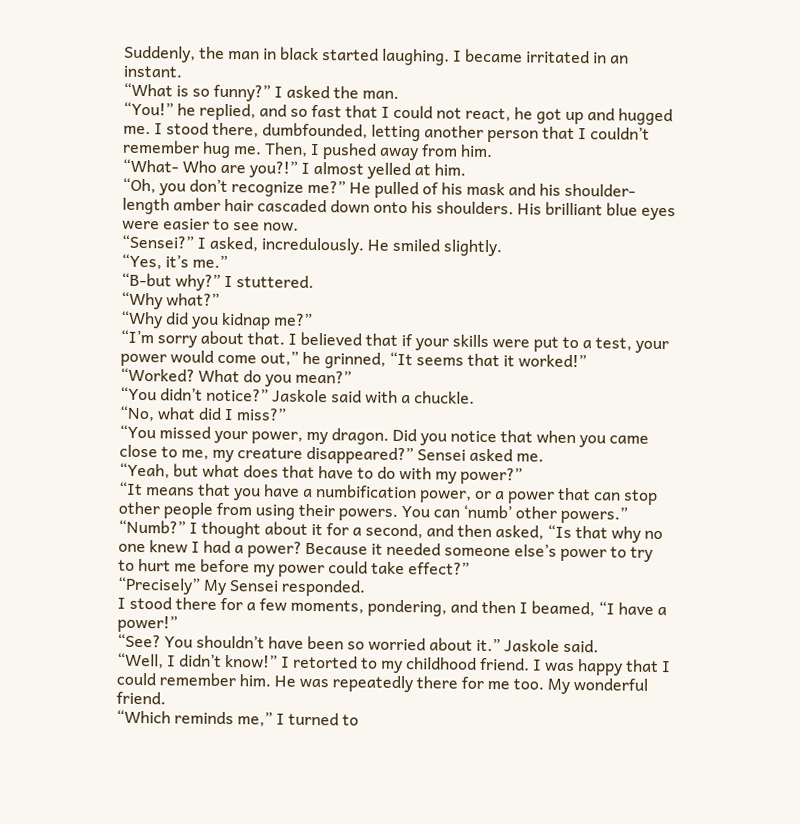Suddenly, the man in black started laughing. I became irritated in an instant.
“What is so funny?” I asked the man.
“You!” he replied, and so fast that I could not react, he got up and hugged me. I stood there, dumbfounded, letting another person that I couldn’t remember hug me. Then, I pushed away from him.
“What- Who are you?!” I almost yelled at him.
“Oh, you don’t recognize me?” He pulled of his mask and his shoulder-length amber hair cascaded down onto his shoulders. His brilliant blue eyes were easier to see now.
“Sensei?” I asked, incredulously. He smiled slightly.
“Yes, it’s me.”
“B-but why?” I stuttered.
“Why what?”
“Why did you kidnap me?”
“I’m sorry about that. I believed that if your skills were put to a test, your power would come out,” he grinned, “It seems that it worked!”
“Worked? What do you mean?”
“You didn’t notice?” Jaskole said with a chuckle.
“No, what did I miss?”
“You missed your power, my dragon. Did you notice that when you came close to me, my creature disappeared?” Sensei asked me.
“Yeah, but what does that have to do with my power?”
“It means that you have a numbification power, or a power that can stop other people from using their powers. You can ‘numb’ other powers.”
“Numb?” I thought about it for a second, and then asked, “Is that why no one knew I had a power? Because it needed someone else’s power to try to hurt me before my power could take effect?”
“Precisely” My Sensei responded.
I stood there for a few moments, pondering, and then I beamed, “I have a power!”
“See? You shouldn’t have been so worried about it.” Jaskole said.
“Well, I didn’t know!” I retorted to my childhood friend. I was happy that I could remember him. He was repeatedly there for me too. My wonderful friend.
“Which reminds me,” I turned to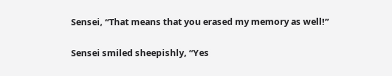Sensei, “That means that you erased my memory as well!”

Sensei smiled sheepishly, “Yes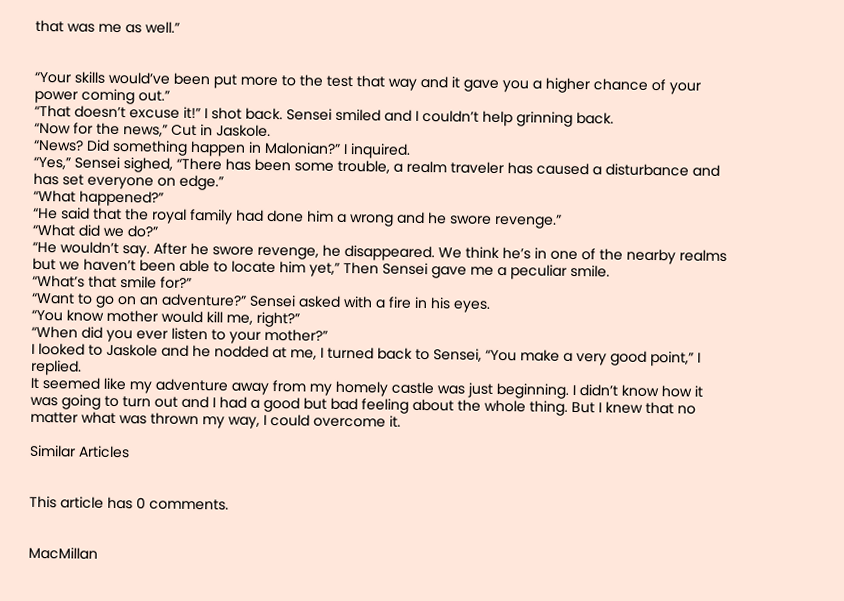that was me as well.”


“Your skills would’ve been put more to the test that way and it gave you a higher chance of your power coming out.”
“That doesn’t excuse it!” I shot back. Sensei smiled and I couldn’t help grinning back.
“Now for the news,” Cut in Jaskole.
“News? Did something happen in Malonian?” I inquired.
“Yes,” Sensei sighed, “There has been some trouble, a realm traveler has caused a disturbance and has set everyone on edge.”
“What happened?”
“He said that the royal family had done him a wrong and he swore revenge.”
“What did we do?”
“He wouldn’t say. After he swore revenge, he disappeared. We think he’s in one of the nearby realms but we haven’t been able to locate him yet,” Then Sensei gave me a peculiar smile.
“What’s that smile for?”
“Want to go on an adventure?” Sensei asked with a fire in his eyes.
“You know mother would kill me, right?”
“When did you ever listen to your mother?”
I looked to Jaskole and he nodded at me, I turned back to Sensei, “You make a very good point,” I replied.
It seemed like my adventure away from my homely castle was just beginning. I didn’t know how it was going to turn out and I had a good but bad feeling about the whole thing. But I knew that no matter what was thrown my way, I could overcome it.

Similar Articles


This article has 0 comments.


MacMillan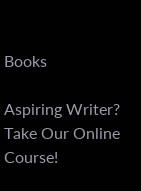Books

Aspiring Writer? Take Our Online Course!